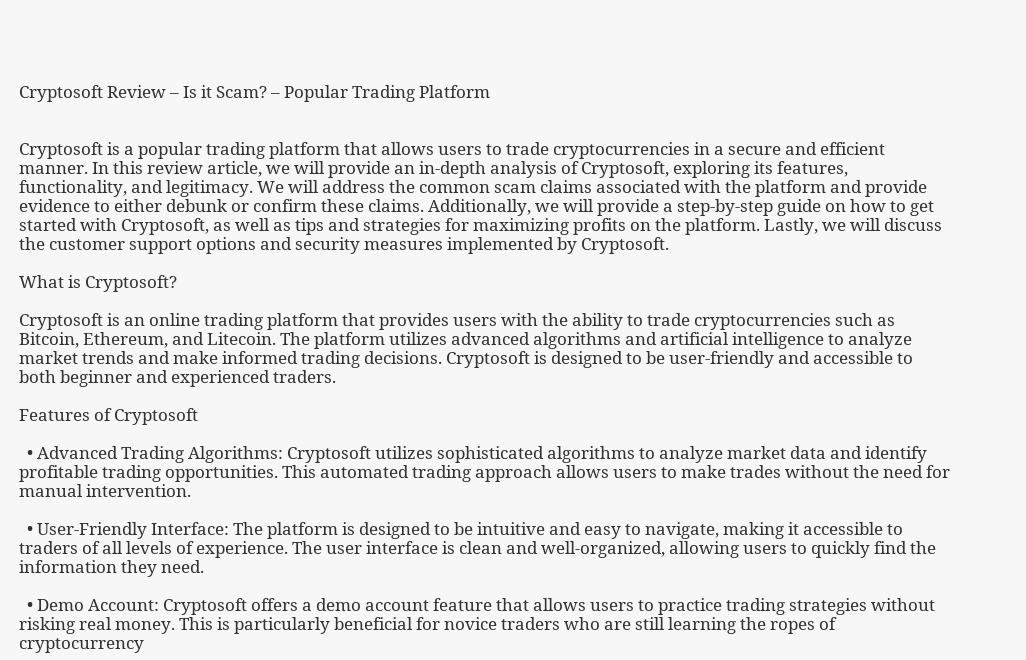Cryptosoft Review – Is it Scam? – Popular Trading Platform


Cryptosoft is a popular trading platform that allows users to trade cryptocurrencies in a secure and efficient manner. In this review article, we will provide an in-depth analysis of Cryptosoft, exploring its features, functionality, and legitimacy. We will address the common scam claims associated with the platform and provide evidence to either debunk or confirm these claims. Additionally, we will provide a step-by-step guide on how to get started with Cryptosoft, as well as tips and strategies for maximizing profits on the platform. Lastly, we will discuss the customer support options and security measures implemented by Cryptosoft.

What is Cryptosoft?

Cryptosoft is an online trading platform that provides users with the ability to trade cryptocurrencies such as Bitcoin, Ethereum, and Litecoin. The platform utilizes advanced algorithms and artificial intelligence to analyze market trends and make informed trading decisions. Cryptosoft is designed to be user-friendly and accessible to both beginner and experienced traders.

Features of Cryptosoft

  • Advanced Trading Algorithms: Cryptosoft utilizes sophisticated algorithms to analyze market data and identify profitable trading opportunities. This automated trading approach allows users to make trades without the need for manual intervention.

  • User-Friendly Interface: The platform is designed to be intuitive and easy to navigate, making it accessible to traders of all levels of experience. The user interface is clean and well-organized, allowing users to quickly find the information they need.

  • Demo Account: Cryptosoft offers a demo account feature that allows users to practice trading strategies without risking real money. This is particularly beneficial for novice traders who are still learning the ropes of cryptocurrency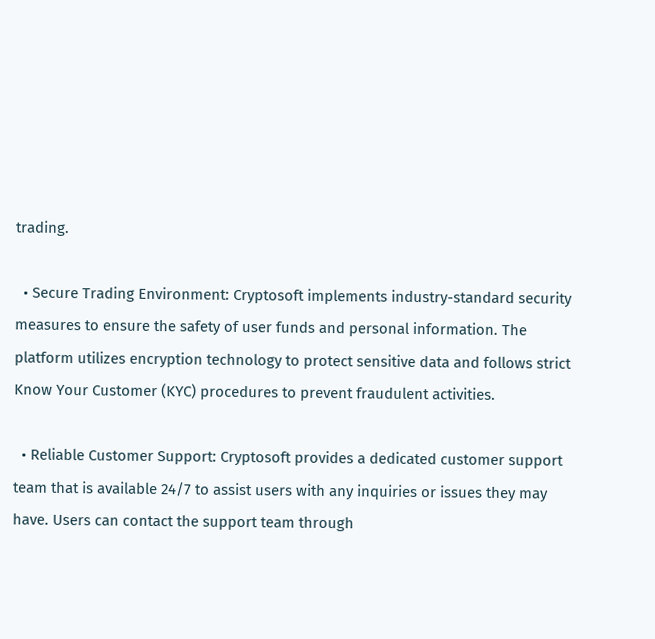trading.

  • Secure Trading Environment: Cryptosoft implements industry-standard security measures to ensure the safety of user funds and personal information. The platform utilizes encryption technology to protect sensitive data and follows strict Know Your Customer (KYC) procedures to prevent fraudulent activities.

  • Reliable Customer Support: Cryptosoft provides a dedicated customer support team that is available 24/7 to assist users with any inquiries or issues they may have. Users can contact the support team through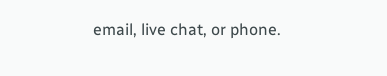email, live chat, or phone.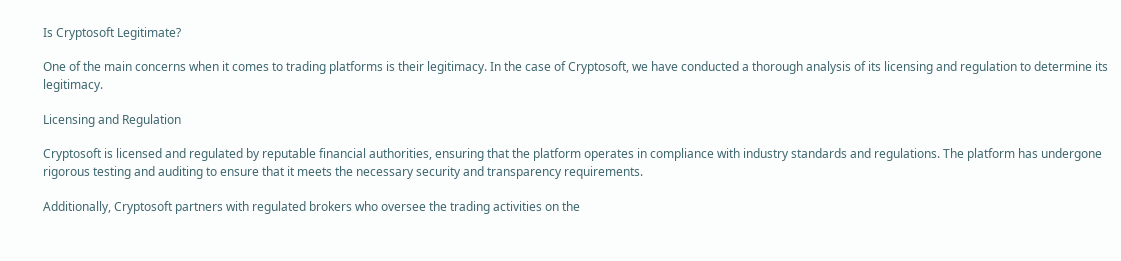Is Cryptosoft Legitimate?

One of the main concerns when it comes to trading platforms is their legitimacy. In the case of Cryptosoft, we have conducted a thorough analysis of its licensing and regulation to determine its legitimacy.

Licensing and Regulation

Cryptosoft is licensed and regulated by reputable financial authorities, ensuring that the platform operates in compliance with industry standards and regulations. The platform has undergone rigorous testing and auditing to ensure that it meets the necessary security and transparency requirements.

Additionally, Cryptosoft partners with regulated brokers who oversee the trading activities on the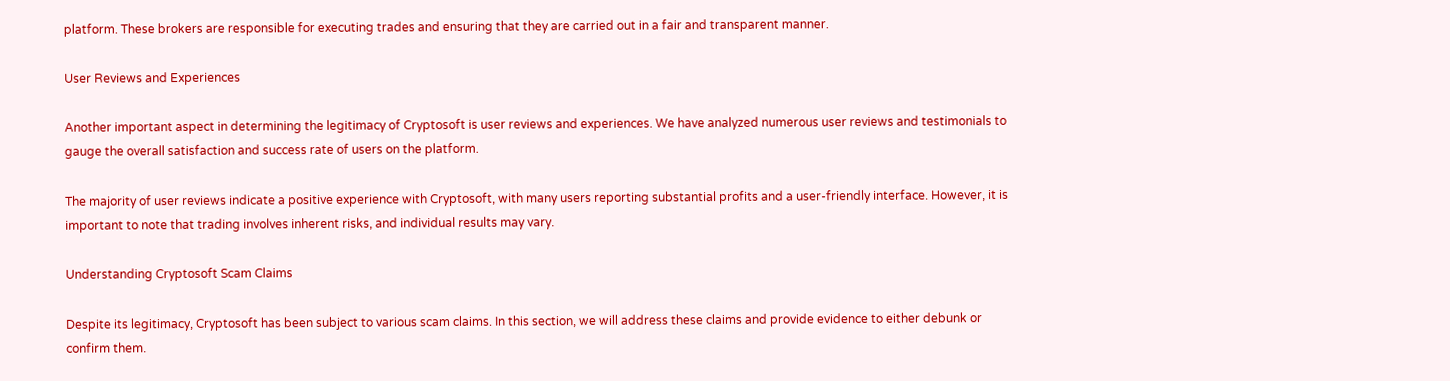platform. These brokers are responsible for executing trades and ensuring that they are carried out in a fair and transparent manner.

User Reviews and Experiences

Another important aspect in determining the legitimacy of Cryptosoft is user reviews and experiences. We have analyzed numerous user reviews and testimonials to gauge the overall satisfaction and success rate of users on the platform.

The majority of user reviews indicate a positive experience with Cryptosoft, with many users reporting substantial profits and a user-friendly interface. However, it is important to note that trading involves inherent risks, and individual results may vary.

Understanding Cryptosoft Scam Claims

Despite its legitimacy, Cryptosoft has been subject to various scam claims. In this section, we will address these claims and provide evidence to either debunk or confirm them.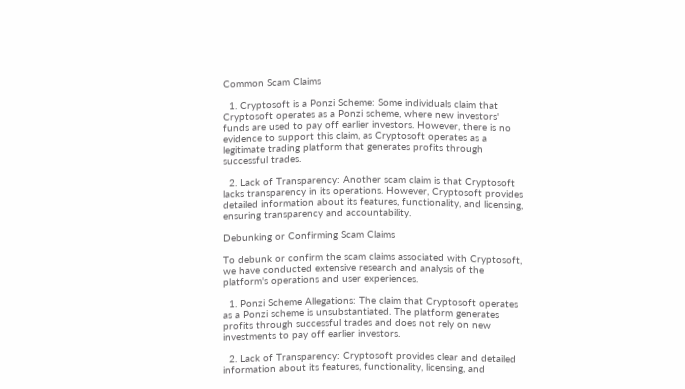Common Scam Claims

  1. Cryptosoft is a Ponzi Scheme: Some individuals claim that Cryptosoft operates as a Ponzi scheme, where new investors' funds are used to pay off earlier investors. However, there is no evidence to support this claim, as Cryptosoft operates as a legitimate trading platform that generates profits through successful trades.

  2. Lack of Transparency: Another scam claim is that Cryptosoft lacks transparency in its operations. However, Cryptosoft provides detailed information about its features, functionality, and licensing, ensuring transparency and accountability.

Debunking or Confirming Scam Claims

To debunk or confirm the scam claims associated with Cryptosoft, we have conducted extensive research and analysis of the platform's operations and user experiences.

  1. Ponzi Scheme Allegations: The claim that Cryptosoft operates as a Ponzi scheme is unsubstantiated. The platform generates profits through successful trades and does not rely on new investments to pay off earlier investors.

  2. Lack of Transparency: Cryptosoft provides clear and detailed information about its features, functionality, licensing, and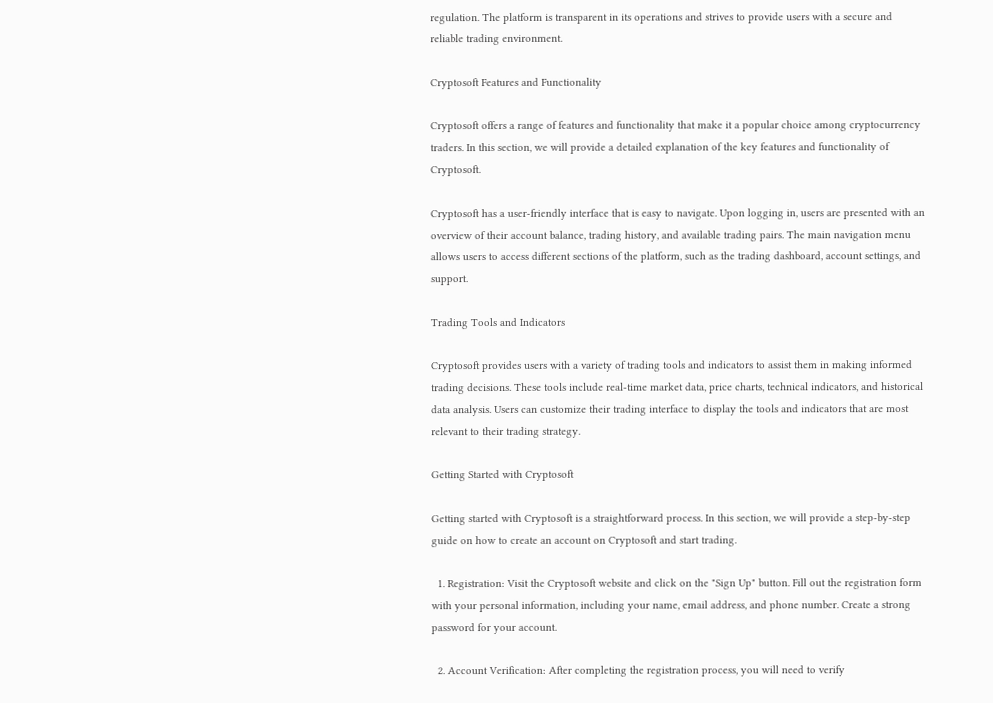regulation. The platform is transparent in its operations and strives to provide users with a secure and reliable trading environment.

Cryptosoft Features and Functionality

Cryptosoft offers a range of features and functionality that make it a popular choice among cryptocurrency traders. In this section, we will provide a detailed explanation of the key features and functionality of Cryptosoft.

Cryptosoft has a user-friendly interface that is easy to navigate. Upon logging in, users are presented with an overview of their account balance, trading history, and available trading pairs. The main navigation menu allows users to access different sections of the platform, such as the trading dashboard, account settings, and support.

Trading Tools and Indicators

Cryptosoft provides users with a variety of trading tools and indicators to assist them in making informed trading decisions. These tools include real-time market data, price charts, technical indicators, and historical data analysis. Users can customize their trading interface to display the tools and indicators that are most relevant to their trading strategy.

Getting Started with Cryptosoft

Getting started with Cryptosoft is a straightforward process. In this section, we will provide a step-by-step guide on how to create an account on Cryptosoft and start trading.

  1. Registration: Visit the Cryptosoft website and click on the "Sign Up" button. Fill out the registration form with your personal information, including your name, email address, and phone number. Create a strong password for your account.

  2. Account Verification: After completing the registration process, you will need to verify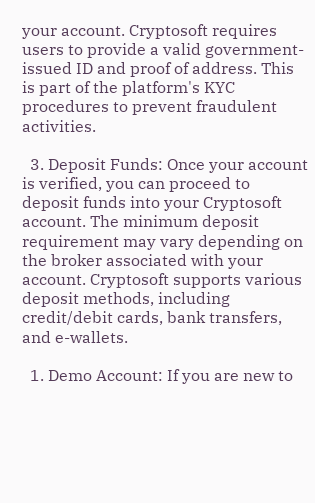your account. Cryptosoft requires users to provide a valid government-issued ID and proof of address. This is part of the platform's KYC procedures to prevent fraudulent activities.

  3. Deposit Funds: Once your account is verified, you can proceed to deposit funds into your Cryptosoft account. The minimum deposit requirement may vary depending on the broker associated with your account. Cryptosoft supports various deposit methods, including credit/debit cards, bank transfers, and e-wallets.

  1. Demo Account: If you are new to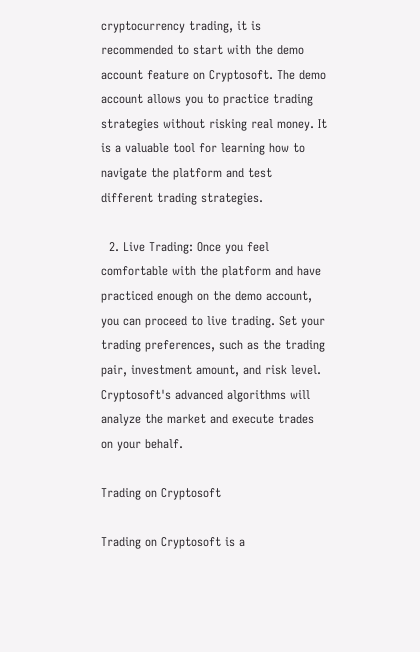cryptocurrency trading, it is recommended to start with the demo account feature on Cryptosoft. The demo account allows you to practice trading strategies without risking real money. It is a valuable tool for learning how to navigate the platform and test different trading strategies.

  2. Live Trading: Once you feel comfortable with the platform and have practiced enough on the demo account, you can proceed to live trading. Set your trading preferences, such as the trading pair, investment amount, and risk level. Cryptosoft's advanced algorithms will analyze the market and execute trades on your behalf.

Trading on Cryptosoft

Trading on Cryptosoft is a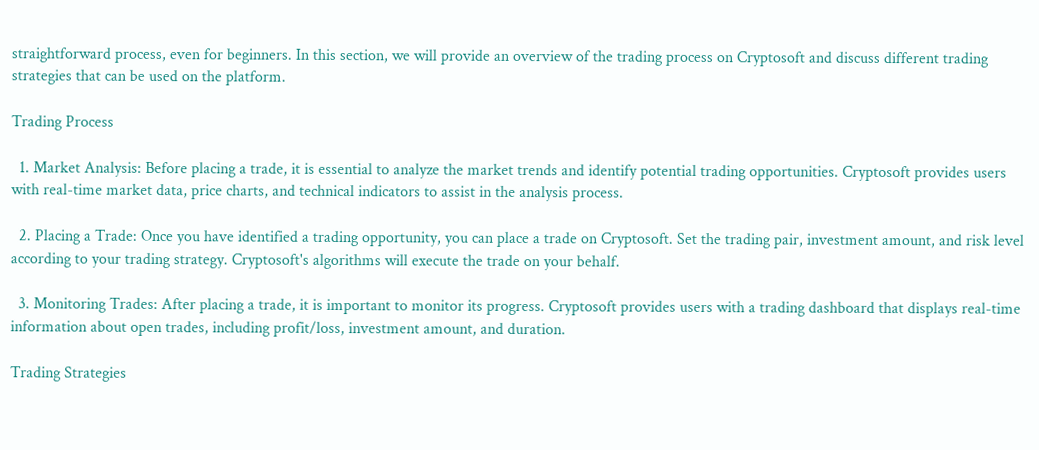straightforward process, even for beginners. In this section, we will provide an overview of the trading process on Cryptosoft and discuss different trading strategies that can be used on the platform.

Trading Process

  1. Market Analysis: Before placing a trade, it is essential to analyze the market trends and identify potential trading opportunities. Cryptosoft provides users with real-time market data, price charts, and technical indicators to assist in the analysis process.

  2. Placing a Trade: Once you have identified a trading opportunity, you can place a trade on Cryptosoft. Set the trading pair, investment amount, and risk level according to your trading strategy. Cryptosoft's algorithms will execute the trade on your behalf.

  3. Monitoring Trades: After placing a trade, it is important to monitor its progress. Cryptosoft provides users with a trading dashboard that displays real-time information about open trades, including profit/loss, investment amount, and duration.

Trading Strategies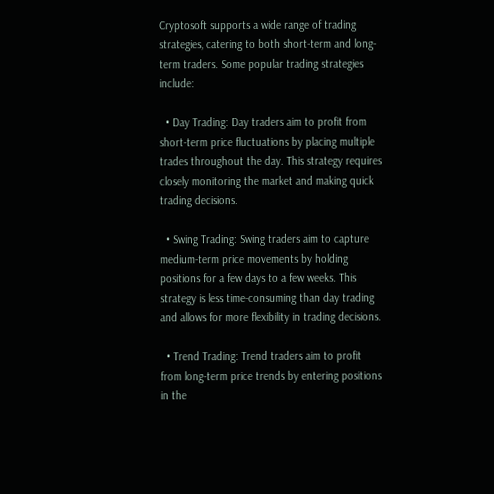Cryptosoft supports a wide range of trading strategies, catering to both short-term and long-term traders. Some popular trading strategies include:

  • Day Trading: Day traders aim to profit from short-term price fluctuations by placing multiple trades throughout the day. This strategy requires closely monitoring the market and making quick trading decisions.

  • Swing Trading: Swing traders aim to capture medium-term price movements by holding positions for a few days to a few weeks. This strategy is less time-consuming than day trading and allows for more flexibility in trading decisions.

  • Trend Trading: Trend traders aim to profit from long-term price trends by entering positions in the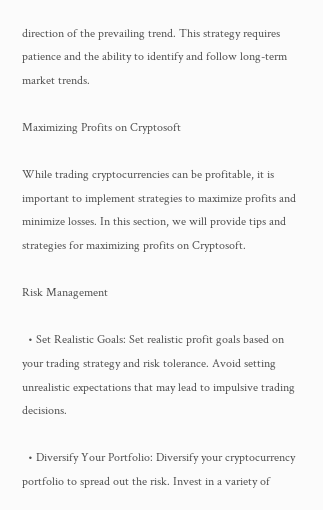direction of the prevailing trend. This strategy requires patience and the ability to identify and follow long-term market trends.

Maximizing Profits on Cryptosoft

While trading cryptocurrencies can be profitable, it is important to implement strategies to maximize profits and minimize losses. In this section, we will provide tips and strategies for maximizing profits on Cryptosoft.

Risk Management

  • Set Realistic Goals: Set realistic profit goals based on your trading strategy and risk tolerance. Avoid setting unrealistic expectations that may lead to impulsive trading decisions.

  • Diversify Your Portfolio: Diversify your cryptocurrency portfolio to spread out the risk. Invest in a variety of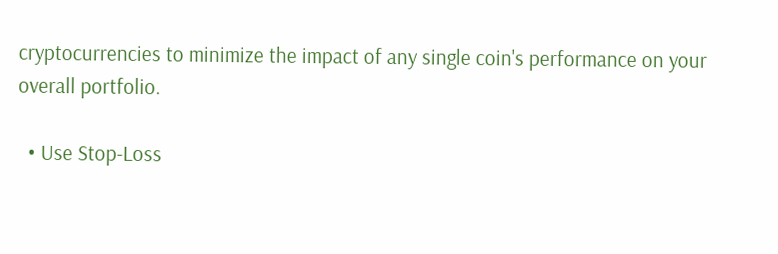cryptocurrencies to minimize the impact of any single coin's performance on your overall portfolio.

  • Use Stop-Loss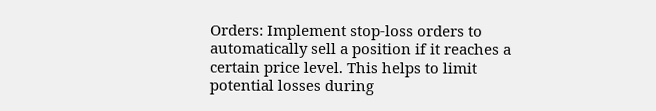Orders: Implement stop-loss orders to automatically sell a position if it reaches a certain price level. This helps to limit potential losses during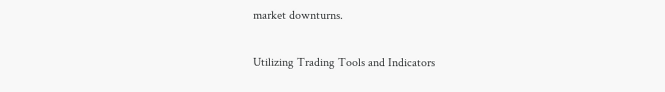market downturns.

Utilizing Trading Tools and Indicators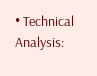• Technical Analysis: